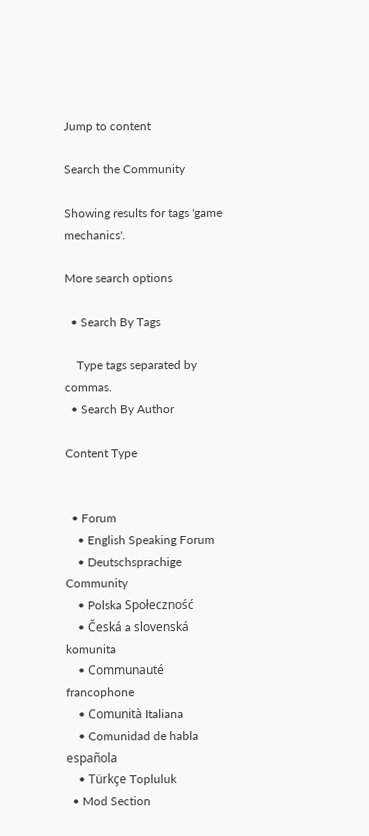Jump to content

Search the Community

Showing results for tags 'game mechanics'.

More search options

  • Search By Tags

    Type tags separated by commas.
  • Search By Author

Content Type


  • Forum
    • English Speaking Forum
    • Deutschsprachige Community
    • Polska Społeczność
    • Česká a slovenská komunita
    • Communauté francophone
    • Comunità Italiana
    • Comunidad de habla española
    • Türkçe Topluluk
  • Mod Section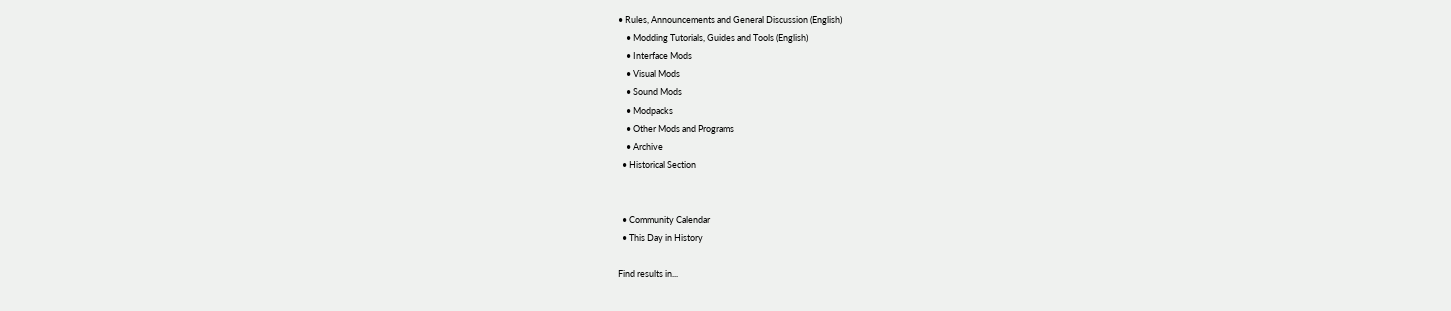• Rules, Announcements and General Discussion (English)
    • Modding Tutorials, Guides and Tools (English)
    • Interface Mods
    • Visual Mods
    • Sound Mods
    • Modpacks
    • Other Mods and Programs
    • Archive
  • Historical Section


  • Community Calendar
  • This Day in History

Find results in...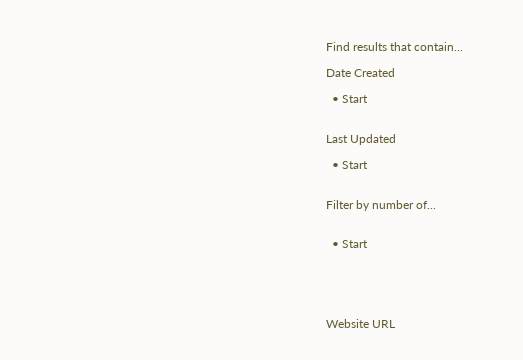Find results that contain...

Date Created

  • Start


Last Updated

  • Start


Filter by number of...


  • Start





Website URL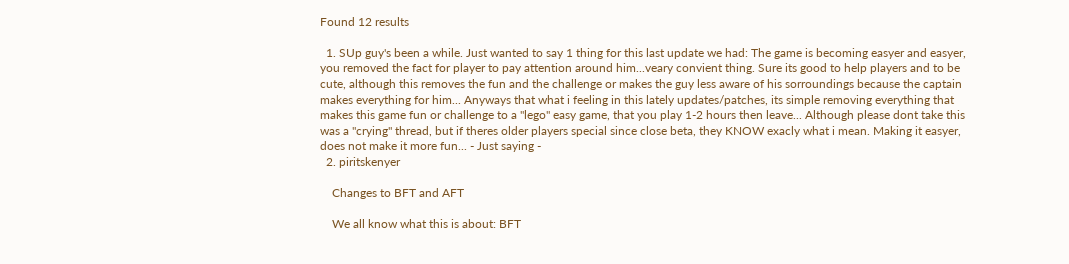Found 12 results

  1. SUp guy's been a while. Just wanted to say 1 thing for this last update we had: The game is becoming easyer and easyer, you removed the fact for player to pay attention around him...veary convient thing. Sure its good to help players and to be cute, although this removes the fun and the challenge or makes the guy less aware of his sorroundings because the captain makes everything for him... Anyways that what i feeling in this lately updates/patches, its simple removing everything that makes this game fun or challenge to a "lego" easy game, that you play 1-2 hours then leave... Although please dont take this was a "crying" thread, but if theres older players special since close beta, they KNOW exacly what i mean. Making it easyer, does not make it more fun... - Just saying -
  2. piritskenyer

    Changes to BFT and AFT

    We all know what this is about: BFT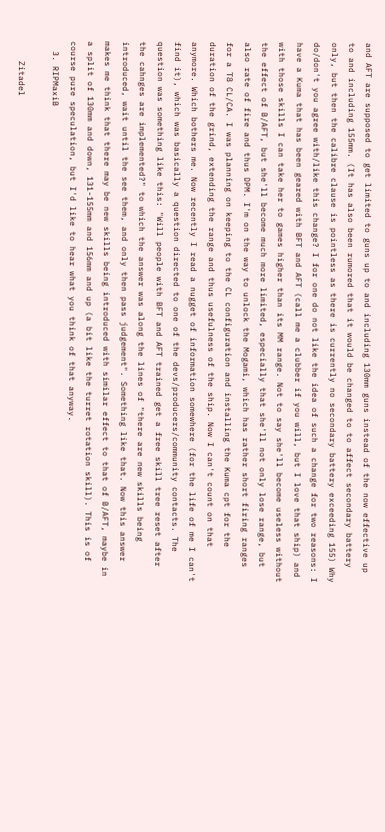and AFT are supposed to get limited to guns up to and including 130mm guns instead of the now effective up to and including 155mm. (It has also been rumored that it would be changed to to affect secondary battery only, but then the calibre clause is pointless as there is currently no secondary battery exceeding 155) Why do/don't you agree with/like this change? I for one do not like the idea of such a change for two reasons: I have a Kuma that has been geared with BFT and AFT (call me a clubber if you will, but I love that ship) and with those skills I can take her to games higher than its MM range. Not to say she'll become useless without the effect of B/AFT, but she'll become much more limited, especially that she'll not only lose range, but also rate of fire and thus DPM. I'm on the way to unlock the Mogami, which has rather short firing ranges for a T8 CL/CA. I was planning on keeping to the CL configuration and installing the Kuma cpt for the duration of the grind, extending the range and thus usefulness of the ship. Now I can't count on that anymore. Which bothers me. Now recently I read a nugget of information somewhere (for the life of me I can't find it), which was basically a question directed to one of the devs/producers/community contacts. The question was something like this: "Will people with BFT and AFT trained get a free skill tree reset after the cahnges are implemented?" to which the answer was along the lines of "there are new skills being introduced, wait until the see them, and only then pass judgement". Something like that. Now this answer makes me think that there may be new skills being introduced with similar effect to that of B/AFT, maybe in a split of 130mm and down, 131-155mm and 156mm and up (a bit like the turret rotation skill). This is of course pure speculation, but I'd like to hear what you think of that anyway.
  3. RIPMaxiB

    Zitadel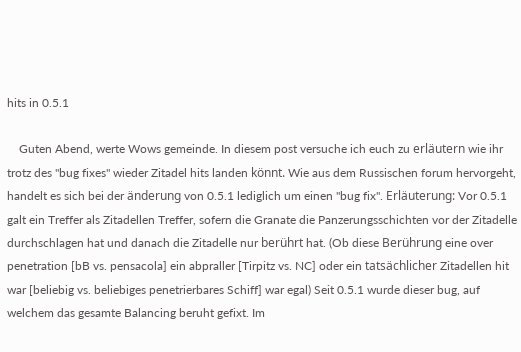hits in 0.5.1

    Guten Abend, werte Wows gemeinde. In diesem post versuche ich euch zu erläutern wie ihr trotz des "bug fixes" wieder Zitadel hits landen könnt. Wie aus dem Russischen forum hervorgeht, handelt es sich bei der änderung von 0.5.1 lediglich um einen "bug fix". Erläuterung: Vor 0.5.1 galt ein Treffer als Zitadellen Treffer, sofern die Granate die Panzerungsschichten vor der Zitadelle durchschlagen hat und danach die Zitadelle nur berührt hat. (Ob diese Berührung eine over penetration [bB vs. pensacola] ein abpraller [Tirpitz vs. NC] oder ein tatsächlicher Zitadellen hit war [beliebig vs. beliebiges penetrierbares Schiff] war egal) Seit 0.5.1 wurde dieser bug, auf welchem das gesamte Balancing beruht gefixt. Im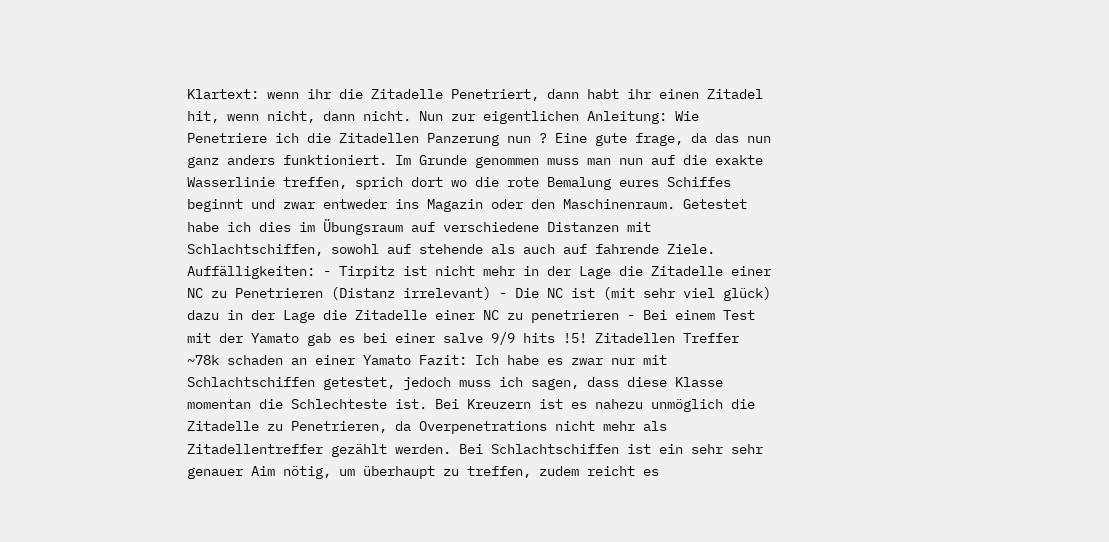Klartext: wenn ihr die Zitadelle Penetriert, dann habt ihr einen Zitadel hit, wenn nicht, dann nicht. Nun zur eigentlichen Anleitung: Wie Penetriere ich die Zitadellen Panzerung nun ? Eine gute frage, da das nun ganz anders funktioniert. Im Grunde genommen muss man nun auf die exakte Wasserlinie treffen, sprich dort wo die rote Bemalung eures Schiffes beginnt und zwar entweder ins Magazin oder den Maschinenraum. Getestet habe ich dies im Übungsraum auf verschiedene Distanzen mit Schlachtschiffen, sowohl auf stehende als auch auf fahrende Ziele. Auffälligkeiten: - Tirpitz ist nicht mehr in der Lage die Zitadelle einer NC zu Penetrieren (Distanz irrelevant) - Die NC ist (mit sehr viel glück) dazu in der Lage die Zitadelle einer NC zu penetrieren - Bei einem Test mit der Yamato gab es bei einer salve 9/9 hits !5! Zitadellen Treffer ~78k schaden an einer Yamato Fazit: Ich habe es zwar nur mit Schlachtschiffen getestet, jedoch muss ich sagen, dass diese Klasse momentan die Schlechteste ist. Bei Kreuzern ist es nahezu unmöglich die Zitadelle zu Penetrieren, da Overpenetrations nicht mehr als Zitadellentreffer gezählt werden. Bei Schlachtschiffen ist ein sehr sehr genauer Aim nötig, um überhaupt zu treffen, zudem reicht es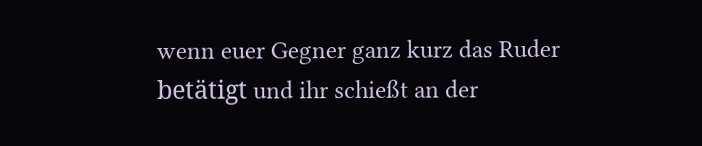wenn euer Gegner ganz kurz das Ruder betätigt und ihr schießt an der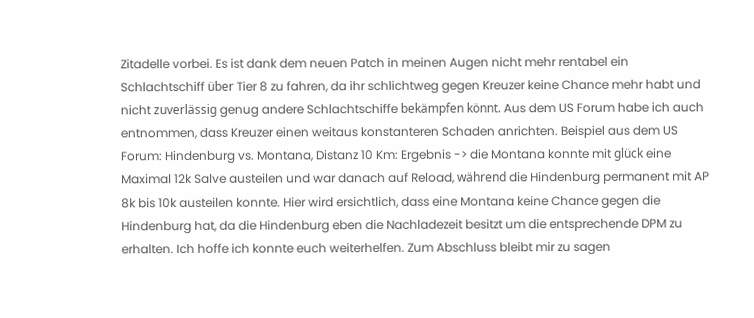Zitadelle vorbei. Es ist dank dem neuen Patch in meinen Augen nicht mehr rentabel ein Schlachtschiff über Tier 8 zu fahren, da ihr schlichtweg gegen Kreuzer keine Chance mehr habt und nicht zuverlässig genug andere Schlachtschiffe bekämpfen könnt. Aus dem US Forum habe ich auch entnommen, dass Kreuzer einen weitaus konstanteren Schaden anrichten. Beispiel aus dem US Forum: Hindenburg vs. Montana, Distanz 10 Km: Ergebnis -> die Montana konnte mit glück eine Maximal 12k Salve austeilen und war danach auf Reload, während die Hindenburg permanent mit AP 8k bis 10k austeilen konnte. Hier wird ersichtlich, dass eine Montana keine Chance gegen die Hindenburg hat, da die Hindenburg eben die Nachladezeit besitzt um die entsprechende DPM zu erhalten. Ich hoffe ich konnte euch weiterhelfen. Zum Abschluss bleibt mir zu sagen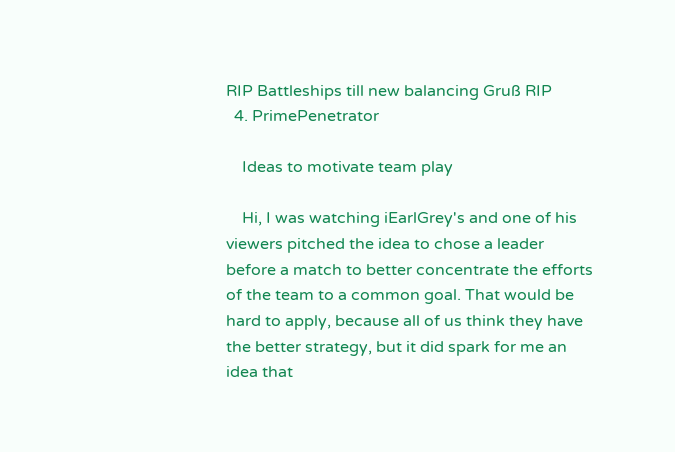RIP Battleships till new balancing Gruß RIP
  4. PrimePenetrator

    Ideas to motivate team play

    Hi, I was watching iEarlGrey's and one of his viewers pitched the idea to chose a leader before a match to better concentrate the efforts of the team to a common goal. That would be hard to apply, because all of us think they have the better strategy, but it did spark for me an idea that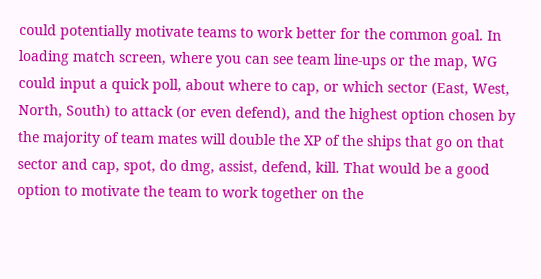could potentially motivate teams to work better for the common goal. In loading match screen, where you can see team line-ups or the map, WG could input a quick poll, about where to cap, or which sector (East, West, North, South) to attack (or even defend), and the highest option chosen by the majority of team mates will double the XP of the ships that go on that sector and cap, spot, do dmg, assist, defend, kill. That would be a good option to motivate the team to work together on the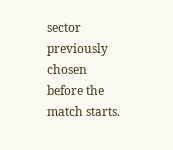sector previously chosen before the match starts.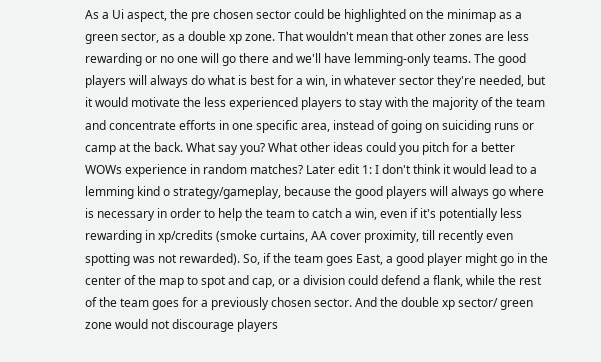As a Ui aspect, the pre chosen sector could be highlighted on the minimap as a green sector, as a double xp zone. That wouldn't mean that other zones are less rewarding or no one will go there and we'll have lemming-only teams. The good players will always do what is best for a win, in whatever sector they're needed, but it would motivate the less experienced players to stay with the majority of the team and concentrate efforts in one specific area, instead of going on suiciding runs or camp at the back. What say you? What other ideas could you pitch for a better WOWs experience in random matches? Later edit 1: I don't think it would lead to a lemming kind o strategy/gameplay, because the good players will always go where is necessary in order to help the team to catch a win, even if it's potentially less rewarding in xp/credits (smoke curtains, AA cover proximity, till recently even spotting was not rewarded). So, if the team goes East, a good player might go in the center of the map to spot and cap, or a division could defend a flank, while the rest of the team goes for a previously chosen sector. And the double xp sector/ green zone would not discourage players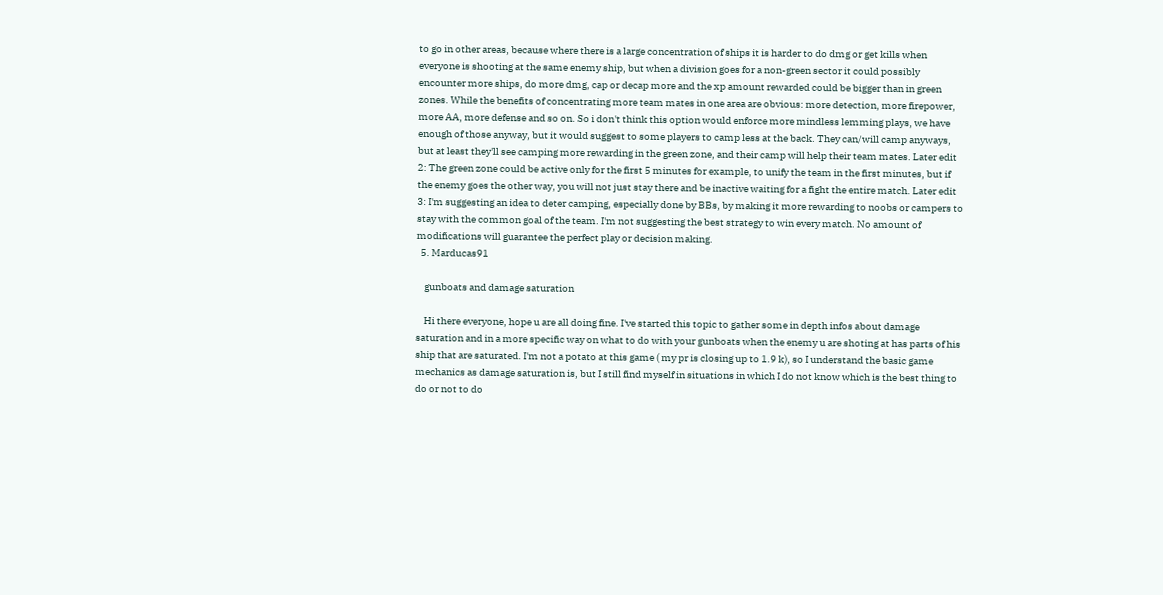to go in other areas, because where there is a large concentration of ships it is harder to do dmg or get kills when everyone is shooting at the same enemy ship, but when a division goes for a non-green sector it could possibly encounter more ships, do more dmg, cap or decap more and the xp amount rewarded could be bigger than in green zones. While the benefits of concentrating more team mates in one area are obvious: more detection, more firepower, more AA, more defense and so on. So i don't think this option would enforce more mindless lemming plays, we have enough of those anyway, but it would suggest to some players to camp less at the back. They can/will camp anyways, but at least they'll see camping more rewarding in the green zone, and their camp will help their team mates. Later edit 2: The green zone could be active only for the first 5 minutes for example, to unify the team in the first minutes, but if the enemy goes the other way, you will not just stay there and be inactive waiting for a fight the entire match. Later edit 3: I'm suggesting an idea to deter camping, especially done by BBs, by making it more rewarding to noobs or campers to stay with the common goal of the team. I'm not suggesting the best strategy to win every match. No amount of modifications will guarantee the perfect play or decision making.
  5. Marducas91

    gunboats and damage saturation

    Hi there everyone, hope u are all doing fine. I've started this topic to gather some in depth infos about damage saturation and in a more specific way on what to do with your gunboats when the enemy u are shoting at has parts of his ship that are saturated. I'm not a potato at this game ( my pr is closing up to 1.9 k), so I understand the basic game mechanics as damage saturation is, but I still find myself in situations in which I do not know which is the best thing to do or not to do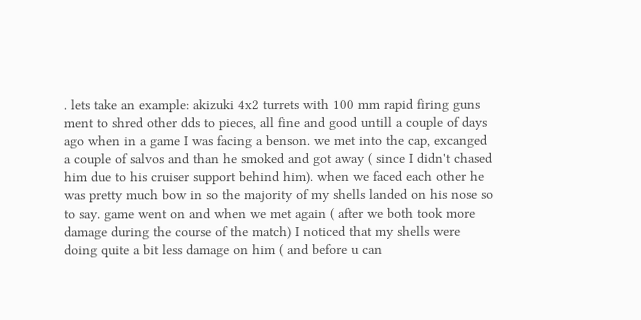. lets take an example: akizuki 4x2 turrets with 100 mm rapid firing guns ment to shred other dds to pieces, all fine and good untill a couple of days ago when in a game I was facing a benson. we met into the cap, excanged a couple of salvos and than he smoked and got away ( since I didn't chased him due to his cruiser support behind him). when we faced each other he was pretty much bow in so the majority of my shells landed on his nose so to say. game went on and when we met again ( after we both took more damage during the course of the match) I noticed that my shells were doing quite a bit less damage on him ( and before u can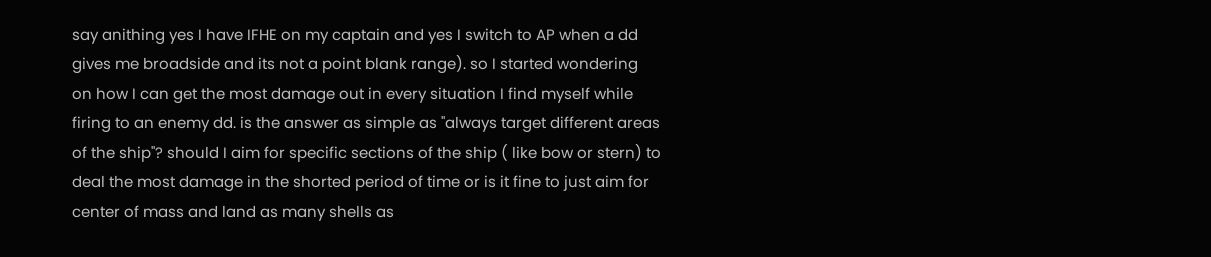say anithing yes I have IFHE on my captain and yes I switch to AP when a dd gives me broadside and its not a point blank range). so I started wondering on how I can get the most damage out in every situation I find myself while firing to an enemy dd. is the answer as simple as "always target different areas of the ship"? should I aim for specific sections of the ship ( like bow or stern) to deal the most damage in the shorted period of time or is it fine to just aim for center of mass and land as many shells as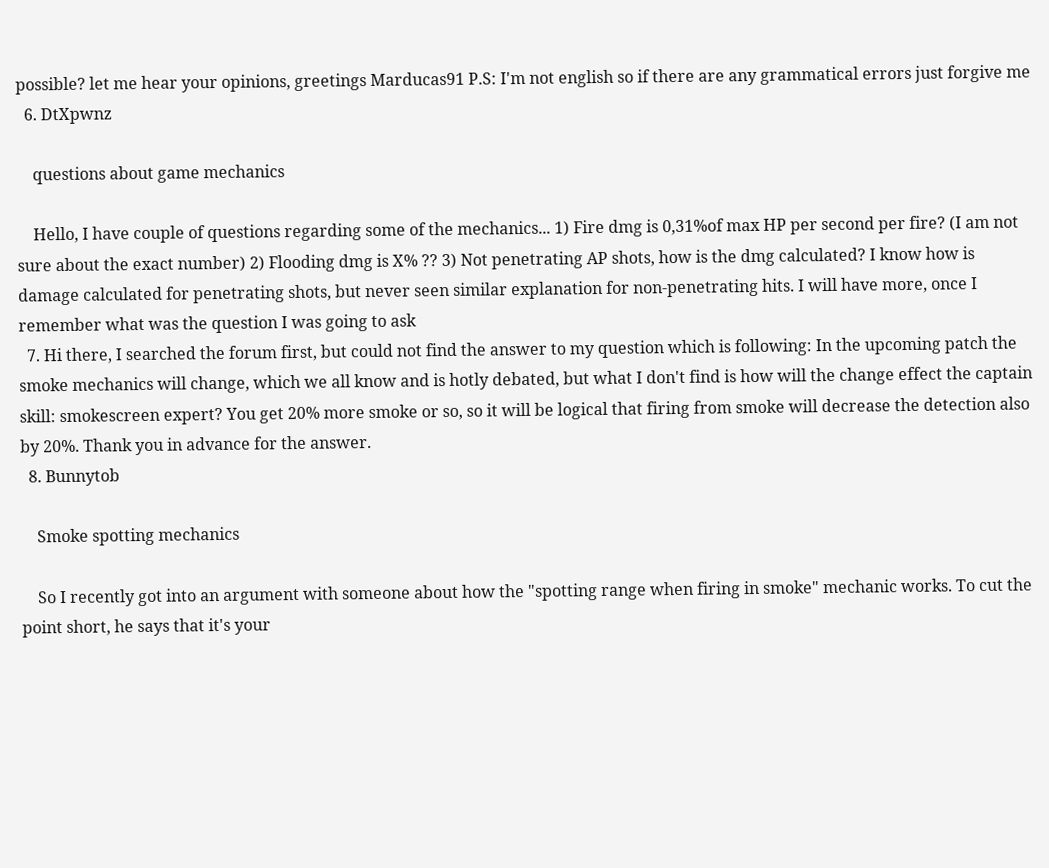possible? let me hear your opinions, greetings Marducas91 P.S: I'm not english so if there are any grammatical errors just forgive me
  6. DtXpwnz

    questions about game mechanics

    Hello, I have couple of questions regarding some of the mechanics... 1) Fire dmg is 0,31%of max HP per second per fire? (I am not sure about the exact number) 2) Flooding dmg is X% ?? 3) Not penetrating AP shots, how is the dmg calculated? I know how is damage calculated for penetrating shots, but never seen similar explanation for non-penetrating hits. I will have more, once I remember what was the question I was going to ask
  7. Hi there, I searched the forum first, but could not find the answer to my question which is following: In the upcoming patch the smoke mechanics will change, which we all know and is hotly debated, but what I don't find is how will the change effect the captain skill: smokescreen expert? You get 20% more smoke or so, so it will be logical that firing from smoke will decrease the detection also by 20%. Thank you in advance for the answer.
  8. Bunnytob

    Smoke spotting mechanics

    So I recently got into an argument with someone about how the "spotting range when firing in smoke" mechanic works. To cut the point short, he says that it's your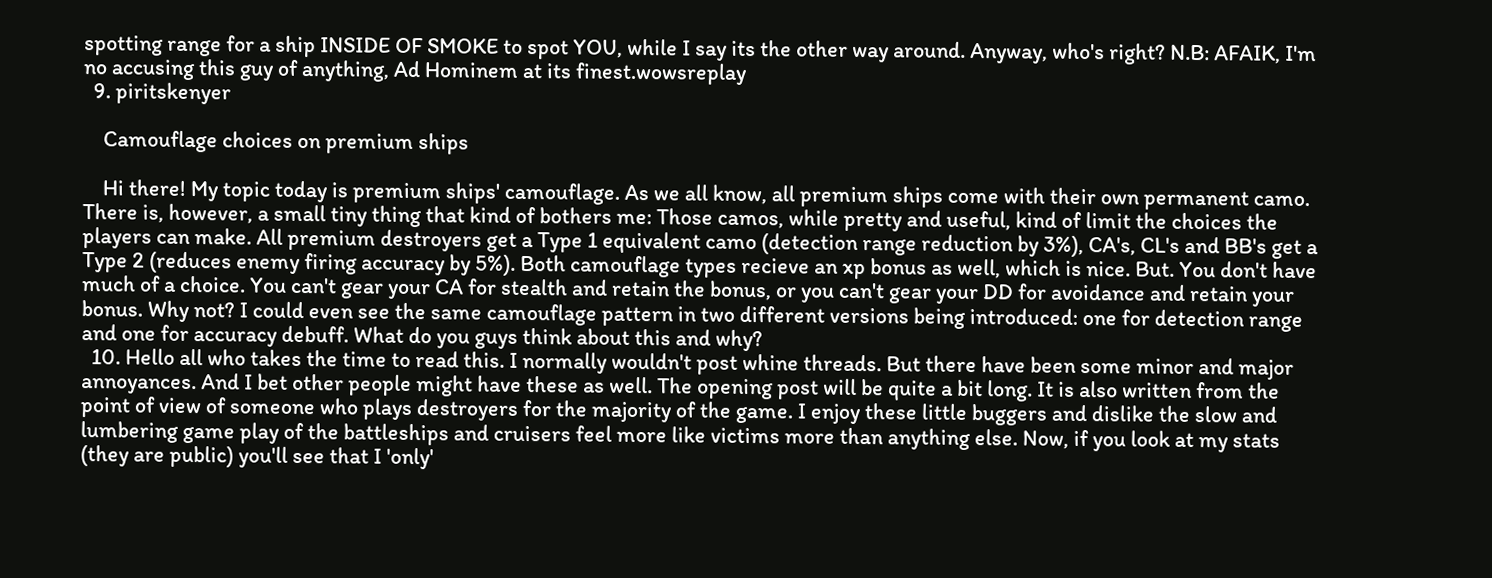spotting range for a ship INSIDE OF SMOKE to spot YOU, while I say its the other way around. Anyway, who's right? N.B: AFAIK, I'm no accusing this guy of anything, Ad Hominem at its finest.wowsreplay
  9. piritskenyer

    Camouflage choices on premium ships

    Hi there! My topic today is premium ships' camouflage. As we all know, all premium ships come with their own permanent camo. There is, however, a small tiny thing that kind of bothers me: Those camos, while pretty and useful, kind of limit the choices the players can make. All premium destroyers get a Type 1 equivalent camo (detection range reduction by 3%), CA's, CL's and BB's get a Type 2 (reduces enemy firing accuracy by 5%). Both camouflage types recieve an xp bonus as well, which is nice. But. You don't have much of a choice. You can't gear your CA for stealth and retain the bonus, or you can't gear your DD for avoidance and retain your bonus. Why not? I could even see the same camouflage pattern in two different versions being introduced: one for detection range and one for accuracy debuff. What do you guys think about this and why?
  10. Hello all who takes the time to read this. I normally wouldn't post whine threads. But there have been some minor and major annoyances. And I bet other people might have these as well. The opening post will be quite a bit long. It is also written from the point of view of someone who plays destroyers for the majority of the game. I enjoy these little buggers and dislike the slow and lumbering game play of the battleships and cruisers feel more like victims more than anything else. Now, if you look at my stats (they are public) you'll see that I 'only'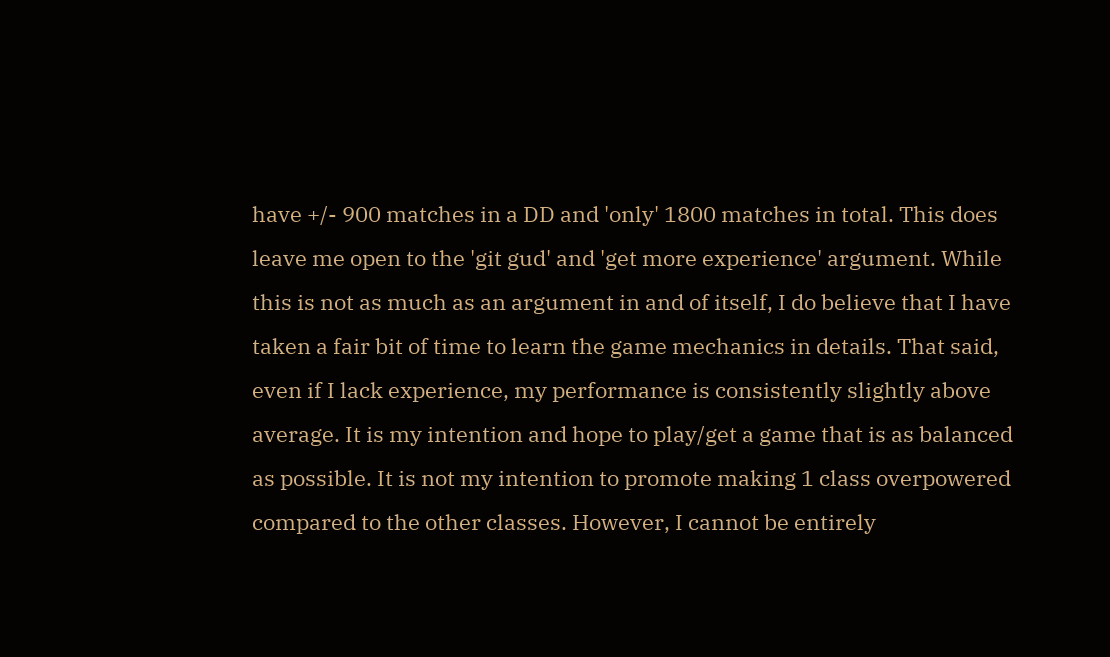have +/- 900 matches in a DD and 'only' 1800 matches in total. This does leave me open to the 'git gud' and 'get more experience' argument. While this is not as much as an argument in and of itself, I do believe that I have taken a fair bit of time to learn the game mechanics in details. That said, even if I lack experience, my performance is consistently slightly above average. It is my intention and hope to play/get a game that is as balanced as possible. It is not my intention to promote making 1 class overpowered compared to the other classes. However, I cannot be entirely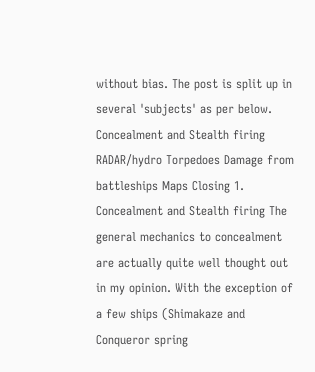without bias. The post is split up in several 'subjects' as per below. Concealment and Stealth firing RADAR/hydro Torpedoes Damage from battleships Maps Closing 1. Concealment and Stealth firing The general mechanics to concealment are actually quite well thought out in my opinion. With the exception of a few ships (Shimakaze and Conqueror spring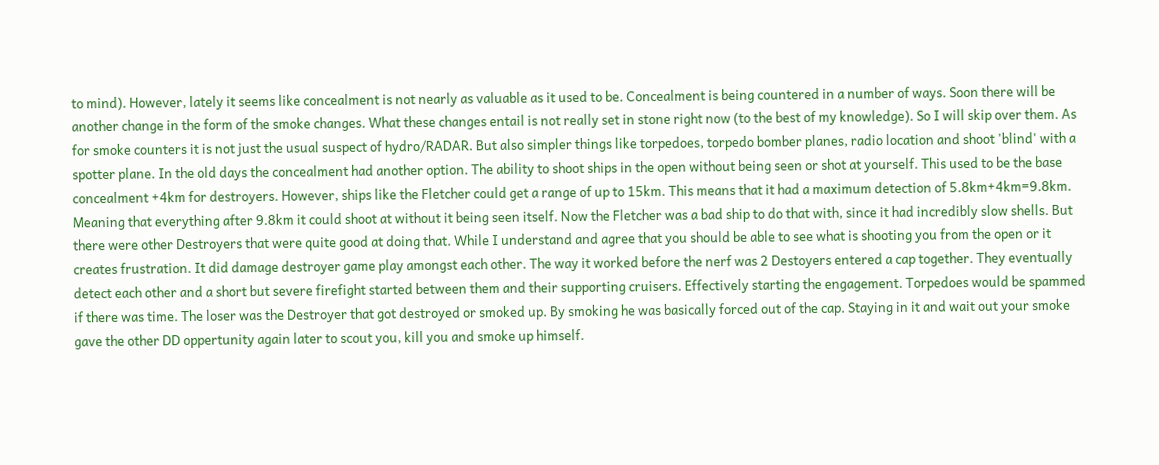to mind). However, lately it seems like concealment is not nearly as valuable as it used to be. Concealment is being countered in a number of ways. Soon there will be another change in the form of the smoke changes. What these changes entail is not really set in stone right now (to the best of my knowledge). So I will skip over them. As for smoke counters it is not just the usual suspect of hydro/RADAR. But also simpler things like torpedoes, torpedo bomber planes, radio location and shoot 'blind' with a spotter plane. In the old days the concealment had another option. The ability to shoot ships in the open without being seen or shot at yourself. This used to be the base concealment +4km for destroyers. However, ships like the Fletcher could get a range of up to 15km. This means that it had a maximum detection of 5.8km+4km=9.8km. Meaning that everything after 9.8km it could shoot at without it being seen itself. Now the Fletcher was a bad ship to do that with, since it had incredibly slow shells. But there were other Destroyers that were quite good at doing that. While I understand and agree that you should be able to see what is shooting you from the open or it creates frustration. It did damage destroyer game play amongst each other. The way it worked before the nerf was 2 Destoyers entered a cap together. They eventually detect each other and a short but severe firefight started between them and their supporting cruisers. Effectively starting the engagement. Torpedoes would be spammed if there was time. The loser was the Destroyer that got destroyed or smoked up. By smoking he was basically forced out of the cap. Staying in it and wait out your smoke gave the other DD oppertunity again later to scout you, kill you and smoke up himself.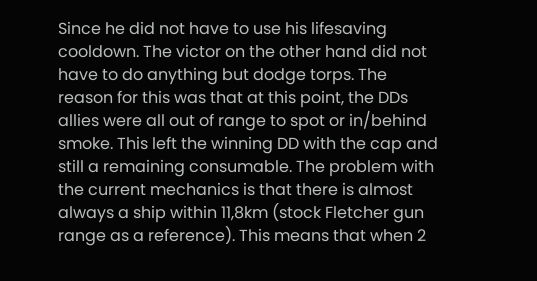Since he did not have to use his lifesaving cooldown. The victor on the other hand did not have to do anything but dodge torps. The reason for this was that at this point, the DDs allies were all out of range to spot or in/behind smoke. This left the winning DD with the cap and still a remaining consumable. The problem with the current mechanics is that there is almost always a ship within 11,8km (stock Fletcher gun range as a reference). This means that when 2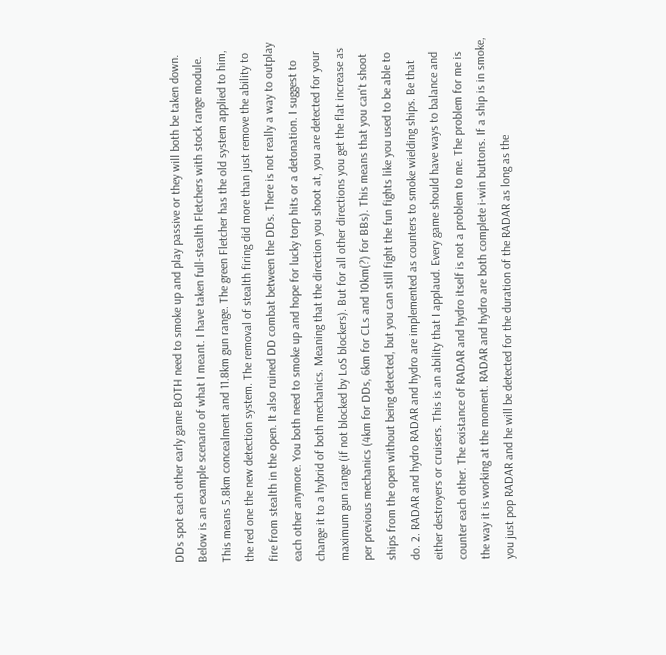DDs spot each other early game BOTH need to smoke up and play passive or they will both be taken down. Below is an example scenario of what I meant. I have taken full-stealth Fletchers with stock range module. This means 5.8km concealment and 11.8km gun range. The green Fletcher has the old system applied to him, the red one the new detection system. The removal of stealth firing did more than just remove the ability to fire from stealth in the open. It also ruined DD combat between the DDs. There is not really a way to outplay each other anymore. You both need to smoke up and hope for lucky torp hits or a detonation. I suggest to change it to a hybrid of both mechanics. Meaning that the direction you shoot at, you are detected for your maximum gun range (if not blocked by LoS blockers). But for all other directions you get the flat increase as per previous mechanics (4km for DDs, 6km for CLs and 10km(?) for BBs). This means that you can't shoot ships from the open without being detected, but you can still fight the fun fights like you used to be able to do. 2. RADAR and hydro RADAR and hydro are implemented as counters to smoke wielding ships. Be that either destroyers or cruisers. This is an ability that I applaud. Every game should have ways to balance and counter each other. The existance of RADAR and hydro itself is not a problem to me. The problem for me is the way it is working at the moment. RADAR and hydro are both complete i-win buttons. If a ship is in smoke, you just pop RADAR and he will be detected for the duration of the RADAR as long as the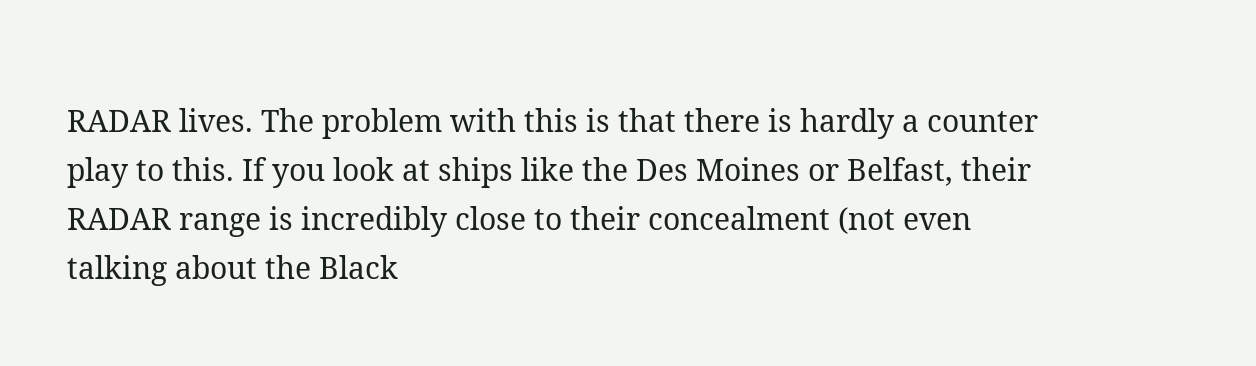RADAR lives. The problem with this is that there is hardly a counter play to this. If you look at ships like the Des Moines or Belfast, their RADAR range is incredibly close to their concealment (not even talking about the Black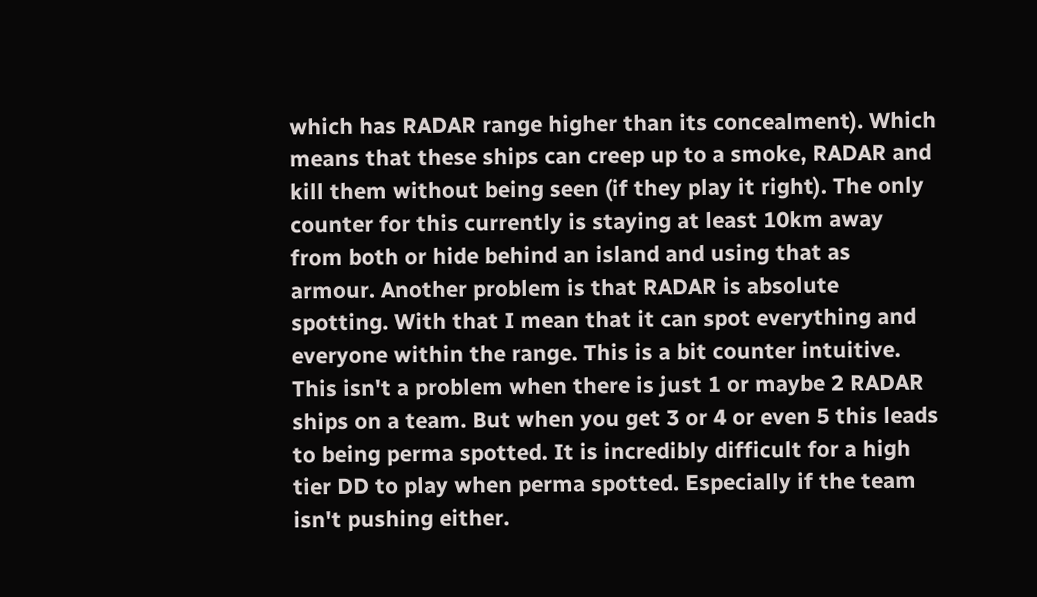which has RADAR range higher than its concealment). Which means that these ships can creep up to a smoke, RADAR and kill them without being seen (if they play it right). The only counter for this currently is staying at least 10km away from both or hide behind an island and using that as armour. Another problem is that RADAR is absolute spotting. With that I mean that it can spot everything and everyone within the range. This is a bit counter intuitive. This isn't a problem when there is just 1 or maybe 2 RADAR ships on a team. But when you get 3 or 4 or even 5 this leads to being perma spotted. It is incredibly difficult for a high tier DD to play when perma spotted. Especially if the team isn't pushing either.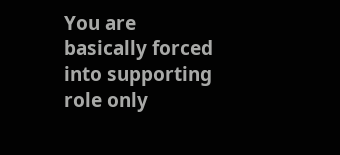You are basically forced into supporting role only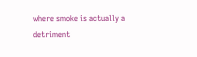where smoke is actually a detriment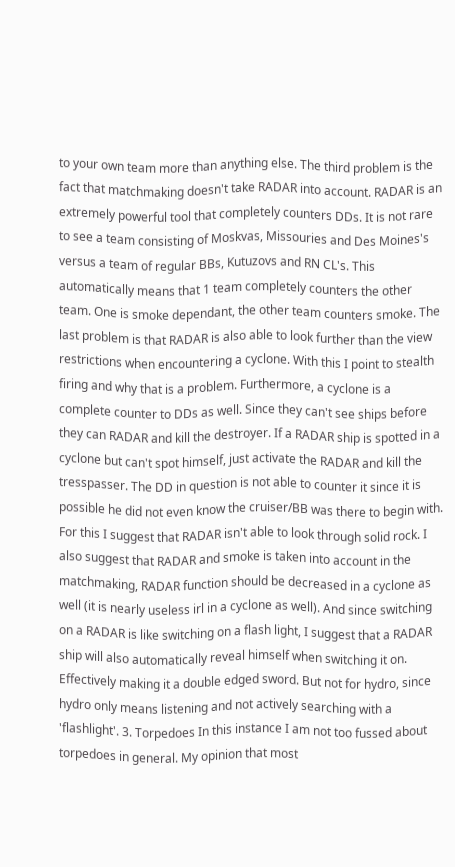to your own team more than anything else. The third problem is the fact that matchmaking doesn't take RADAR into account. RADAR is an extremely powerful tool that completely counters DDs. It is not rare to see a team consisting of Moskvas, Missouries and Des Moines's versus a team of regular BBs, Kutuzovs and RN CL's. This automatically means that 1 team completely counters the other team. One is smoke dependant, the other team counters smoke. The last problem is that RADAR is also able to look further than the view restrictions when encountering a cyclone. With this I point to stealth firing and why that is a problem. Furthermore, a cyclone is a complete counter to DDs as well. Since they can't see ships before they can RADAR and kill the destroyer. If a RADAR ship is spotted in a cyclone but can't spot himself, just activate the RADAR and kill the tresspasser. The DD in question is not able to counter it since it is possible he did not even know the cruiser/BB was there to begin with. For this I suggest that RADAR isn't able to look through solid rock. I also suggest that RADAR and smoke is taken into account in the matchmaking, RADAR function should be decreased in a cyclone as well (it is nearly useless irl in a cyclone as well). And since switching on a RADAR is like switching on a flash light, I suggest that a RADAR ship will also automatically reveal himself when switching it on. Effectively making it a double edged sword. But not for hydro, since hydro only means listening and not actively searching with a 'flashlight'. 3. Torpedoes In this instance I am not too fussed about torpedoes in general. My opinion that most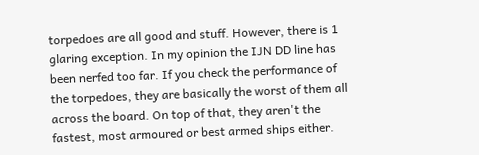torpedoes are all good and stuff. However, there is 1 glaring exception. In my opinion the IJN DD line has been nerfed too far. If you check the performance of the torpedoes, they are basically the worst of them all across the board. On top of that, they aren't the fastest, most armoured or best armed ships either.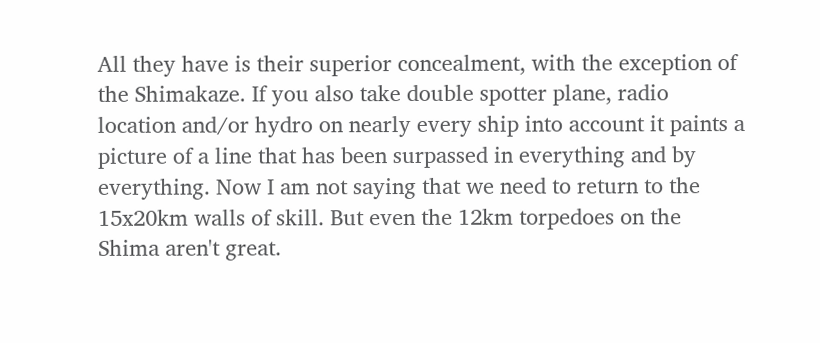All they have is their superior concealment, with the exception of the Shimakaze. If you also take double spotter plane, radio location and/or hydro on nearly every ship into account it paints a picture of a line that has been surpassed in everything and by everything. Now I am not saying that we need to return to the 15x20km walls of skill. But even the 12km torpedoes on the Shima aren't great.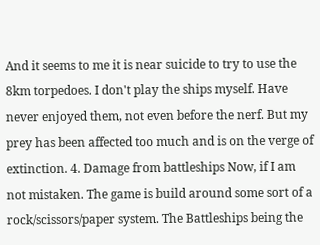And it seems to me it is near suicide to try to use the 8km torpedoes. I don't play the ships myself. Have never enjoyed them, not even before the nerf. But my prey has been affected too much and is on the verge of extinction. 4. Damage from battleships Now, if I am not mistaken. The game is build around some sort of a rock/scissors/paper system. The Battleships being the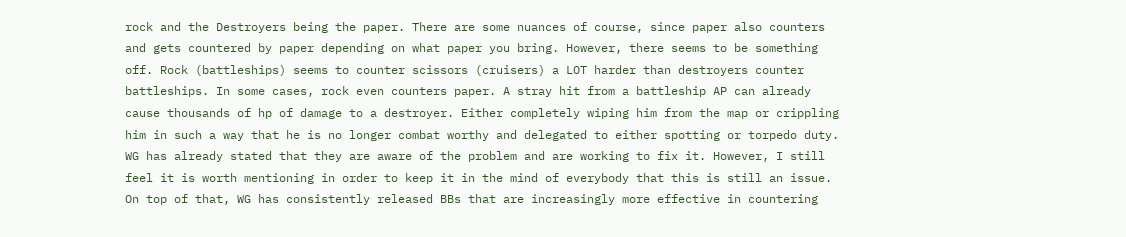rock and the Destroyers being the paper. There are some nuances of course, since paper also counters and gets countered by paper depending on what paper you bring. However, there seems to be something off. Rock (battleships) seems to counter scissors (cruisers) a LOT harder than destroyers counter battleships. In some cases, rock even counters paper. A stray hit from a battleship AP can already cause thousands of hp of damage to a destroyer. Either completely wiping him from the map or crippling him in such a way that he is no longer combat worthy and delegated to either spotting or torpedo duty. WG has already stated that they are aware of the problem and are working to fix it. However, I still feel it is worth mentioning in order to keep it in the mind of everybody that this is still an issue. On top of that, WG has consistently released BBs that are increasingly more effective in countering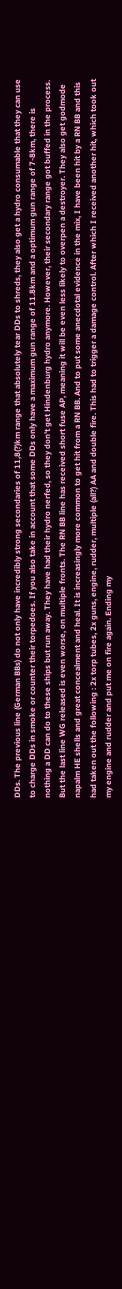DDs. The previous line (German BBs) do not only have incredibly strong secondaries of 11,8(?)km range that absolutely tear DDs to shreds, they also get a hydro consumable that they can use to charge DDs in smoke or counter their torpedoes. If you also take in account that some DDs only have a maximum gun range of 11.8km and a optimum gun range of 7-8km, there is nothing a DD can do to these ships but run away. They have had their hydro nerfed, so they don't get Hindenburg hydro anymore. However, their secondary range got buffed in the process. But the last line WG released is even worse, on multiple fronts. The RN BB line has received short fuse AP, meaning it will be even less likely to overpen a destroyer. They also get godmode napalm HE shells and great concealment and heal. It is increasingly more common to get hit from a RN BB. And to put some anecdotal evidence in the mix, I have been hit by a RN BB and this had taken out the following : 2x torp tubes, 2x guns, engine, rudder, multiple (all?) AA and double fire. This had to trigger a damage control. After which I received another hit, which took out my engine and rudder and put me on fire again. Ending my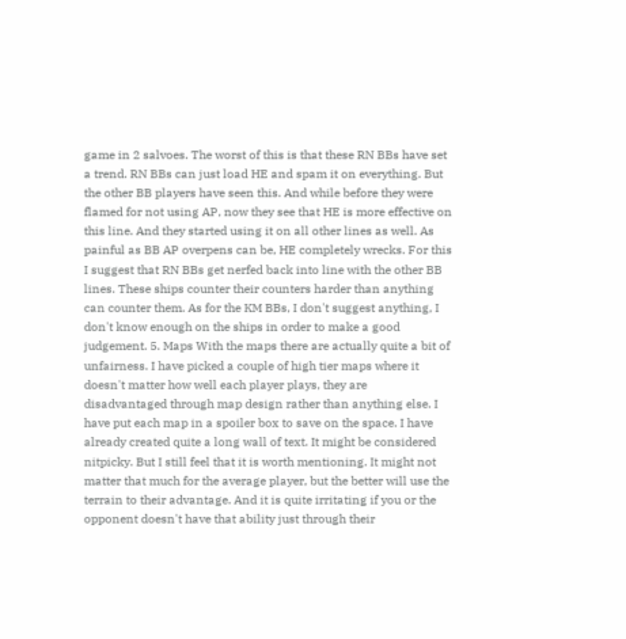game in 2 salvoes. The worst of this is that these RN BBs have set a trend. RN BBs can just load HE and spam it on everything. But the other BB players have seen this. And while before they were flamed for not using AP, now they see that HE is more effective on this line. And they started using it on all other lines as well. As painful as BB AP overpens can be, HE completely wrecks. For this I suggest that RN BBs get nerfed back into line with the other BB lines. These ships counter their counters harder than anything can counter them. As for the KM BBs, I don't suggest anything, I don't know enough on the ships in order to make a good judgement. 5. Maps With the maps there are actually quite a bit of unfairness. I have picked a couple of high tier maps where it doesn't matter how well each player plays, they are disadvantaged through map design rather than anything else. I have put each map in a spoiler box to save on the space. I have already created quite a long wall of text. It might be considered nitpicky. But I still feel that it is worth mentioning. It might not matter that much for the average player, but the better will use the terrain to their advantage. And it is quite irritating if you or the opponent doesn't have that ability just through their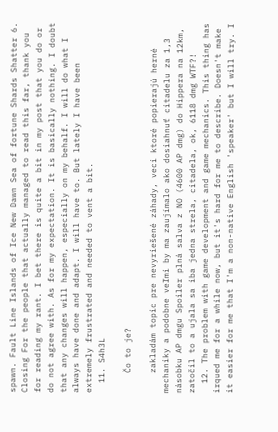spawn. Fault Line Islands of Ice New Dawn Sea of fortune Shards Shatter 6. Closing For the people that actually managed to read this far, thank you for reading my rant. I bet there is quite a bit in my post that you do or do not agree with. As for my expectation. It is basically nothing. I doubt that any changes will happen, especially on my behalf. I will do what I always have done and adapt. I will have to. But lately I have been extremely frustrated and needed to vent a bit.
  11. S4h3L

    Čo to je?

    zakladám topic pre nevyriešené záhady, veci ktoré popierajú herné mechaniky a podobne veľmi by ma zaujímalo ako dosiahnuť citadelu za 1,3 násobku AP dmgu Spoiler plná salva z NO (4600 AP dmg) do Hippera na 12km, zatočil to a ujala sa iba jedna strela, citadela, ok, 6118 dmg WTF?!
  12. The problem with game development and game mechanics. This thing has irqued me for a while now, but it's hard for me to describe. Doesn't make it easier for me that I'm a non-native English 'speaker' but I will try. I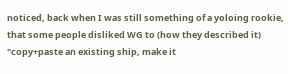noticed, back when I was still something of a yoloing rookie, that some people disliked WG to (how they described it) "copy+paste an existing ship, make it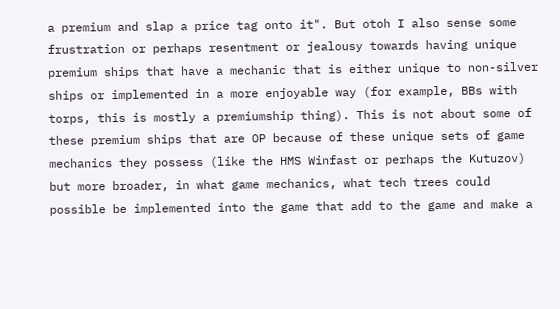a premium and slap a price tag onto it". But otoh I also sense some frustration or perhaps resentment or jealousy towards having unique premium ships that have a mechanic that is either unique to non-silver ships or implemented in a more enjoyable way (for example, BBs with torps, this is mostly a premiumship thing). This is not about some of these premium ships that are OP because of these unique sets of game mechanics they possess (like the HMS Winfast or perhaps the Kutuzov) but more broader, in what game mechanics, what tech trees could possible be implemented into the game that add to the game and make a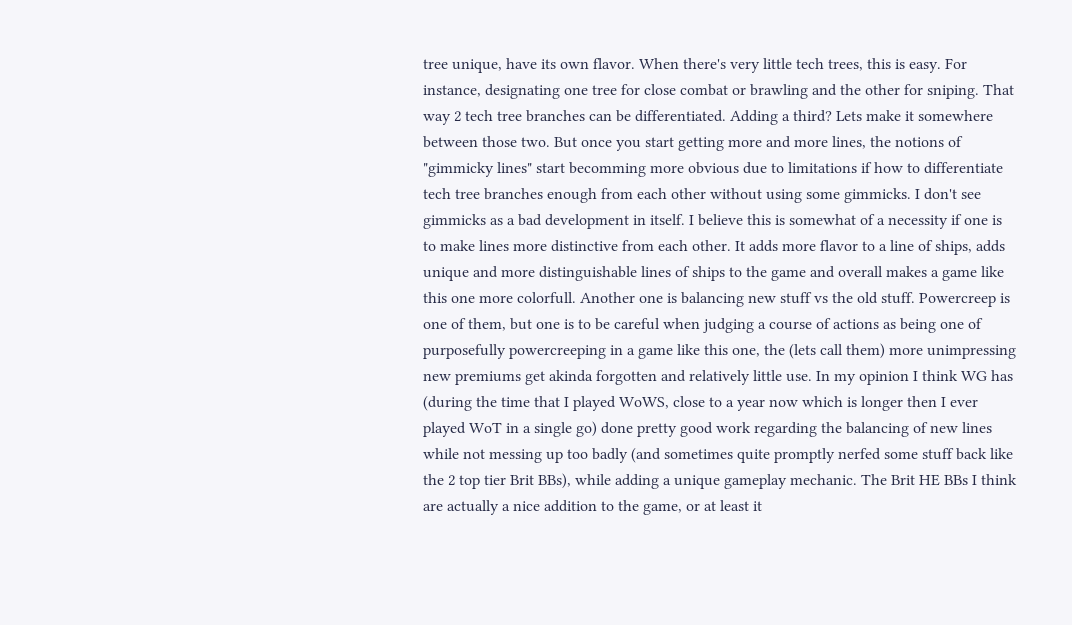tree unique, have its own flavor. When there's very little tech trees, this is easy. For instance, designating one tree for close combat or brawling and the other for sniping. That way 2 tech tree branches can be differentiated. Adding a third? Lets make it somewhere between those two. But once you start getting more and more lines, the notions of "gimmicky lines" start becomming more obvious due to limitations if how to differentiate tech tree branches enough from each other without using some gimmicks. I don't see gimmicks as a bad development in itself. I believe this is somewhat of a necessity if one is to make lines more distinctive from each other. It adds more flavor to a line of ships, adds unique and more distinguishable lines of ships to the game and overall makes a game like this one more colorfull. Another one is balancing new stuff vs the old stuff. Powercreep is one of them, but one is to be careful when judging a course of actions as being one of purposefully powercreeping in a game like this one, the (lets call them) more unimpressing new premiums get akinda forgotten and relatively little use. In my opinion I think WG has (during the time that I played WoWS, close to a year now which is longer then I ever played WoT in a single go) done pretty good work regarding the balancing of new lines while not messing up too badly (and sometimes quite promptly nerfed some stuff back like the 2 top tier Brit BBs), while adding a unique gameplay mechanic. The Brit HE BBs I think are actually a nice addition to the game, or at least it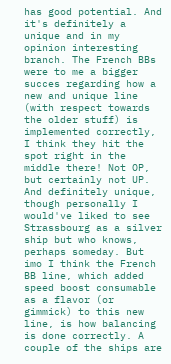has good potential. And it's definitely a unique and in my opinion interesting branch. The French BBs were to me a bigger succes regarding how a new and unique line (with respect towards the older stuff) is implemented correctly, I think they hit the spot right in the middle there! Not OP, but certainly not UP. And definitely unique, though personally I would've liked to see Strassbourg as a silver ship but who knows, perhaps someday. But imo I think the French BB line, which added speed boost consumable as a flavor (or gimmick) to this new line, is how balancing is done correctly. A couple of the ships are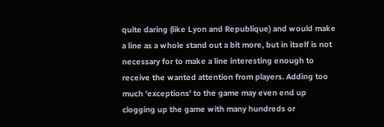quite daring (like Lyon and Republique) and would make a line as a whole stand out a bit more, but in itself is not necessary for to make a line interesting enough to receive the wanted attention from players. Adding too much 'exceptions' to the game may even end up clogging up the game with many hundreds or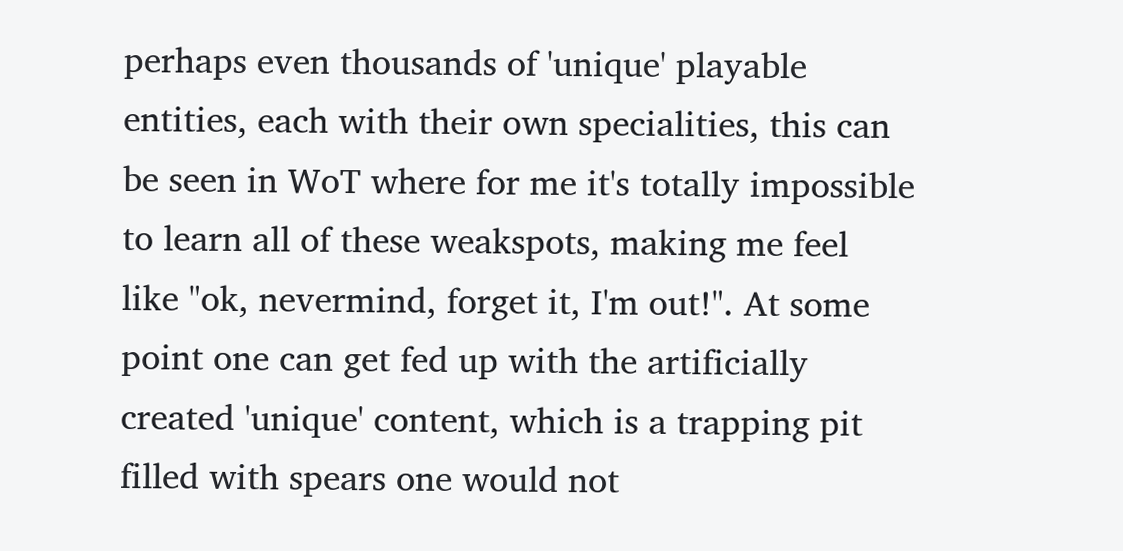perhaps even thousands of 'unique' playable entities, each with their own specialities, this can be seen in WoT where for me it's totally impossible to learn all of these weakspots, making me feel like "ok, nevermind, forget it, I'm out!". At some point one can get fed up with the artificially created 'unique' content, which is a trapping pit filled with spears one would not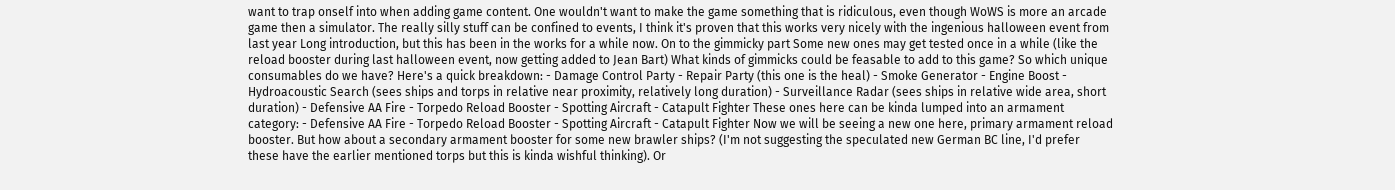want to trap onself into when adding game content. One wouldn't want to make the game something that is ridiculous, even though WoWS is more an arcade game then a simulator. The really silly stuff can be confined to events, I think it's proven that this works very nicely with the ingenious halloween event from last year Long introduction, but this has been in the works for a while now. On to the gimmicky part Some new ones may get tested once in a while (like the reload booster during last halloween event, now getting added to Jean Bart) What kinds of gimmicks could be feasable to add to this game? So which unique consumables do we have? Here's a quick breakdown: - Damage Control Party - Repair Party (this one is the heal) - Smoke Generator - Engine Boost - Hydroacoustic Search (sees ships and torps in relative near proximity, relatively long duration) - Surveillance Radar (sees ships in relative wide area, short duration) - Defensive AA Fire - Torpedo Reload Booster - Spotting Aircraft - Catapult Fighter These ones here can be kinda lumped into an armament category: - Defensive AA Fire - Torpedo Reload Booster - Spotting Aircraft - Catapult Fighter Now we will be seeing a new one here, primary armament reload booster. But how about a secondary armament booster for some new brawler ships? (I'm not suggesting the speculated new German BC line, I'd prefer these have the earlier mentioned torps but this is kinda wishful thinking). Or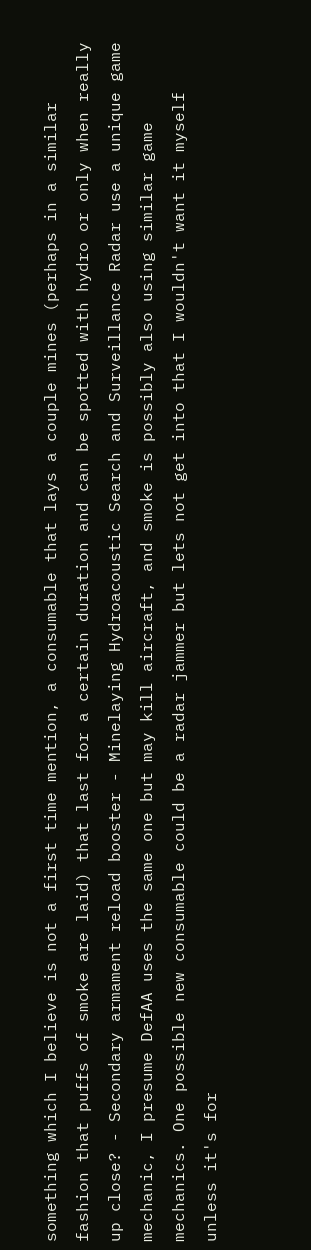something which I believe is not a first time mention, a consumable that lays a couple mines (perhaps in a similar fashion that puffs of smoke are laid) that last for a certain duration and can be spotted with hydro or only when really up close? - Secondary armament reload booster - Minelaying Hydroacoustic Search and Surveillance Radar use a unique game mechanic, I presume DefAA uses the same one but may kill aircraft, and smoke is possibly also using similar game mechanics. One possible new consumable could be a radar jammer but lets not get into that I wouldn't want it myself unless it's for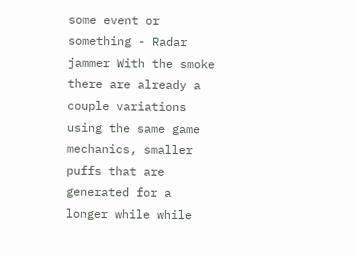some event or something - Radar jammer With the smoke there are already a couple variations using the same game mechanics, smaller puffs that are generated for a longer while while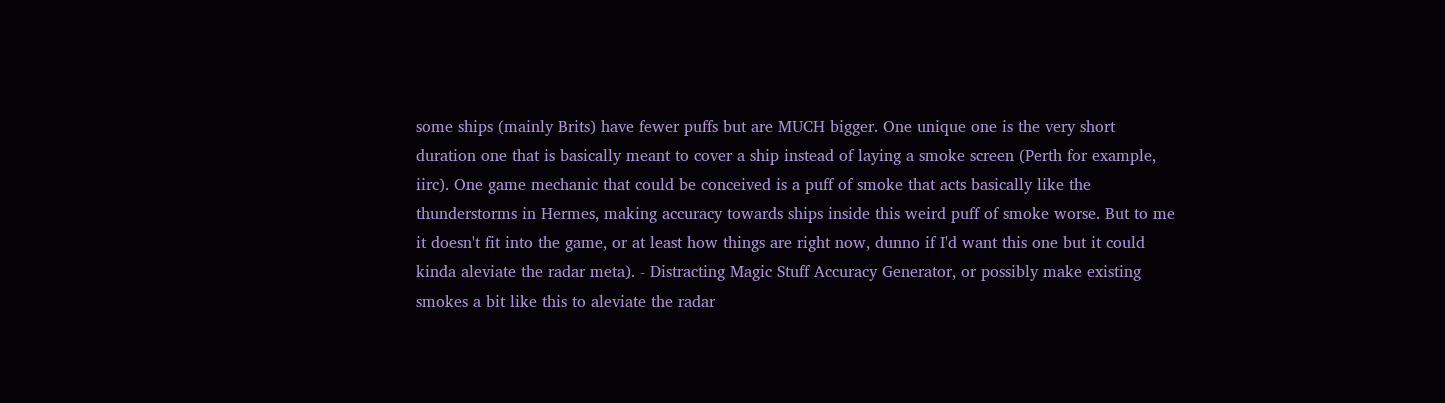some ships (mainly Brits) have fewer puffs but are MUCH bigger. One unique one is the very short duration one that is basically meant to cover a ship instead of laying a smoke screen (Perth for example, iirc). One game mechanic that could be conceived is a puff of smoke that acts basically like the thunderstorms in Hermes, making accuracy towards ships inside this weird puff of smoke worse. But to me it doesn't fit into the game, or at least how things are right now, dunno if I'd want this one but it could kinda aleviate the radar meta). - Distracting Magic Stuff Accuracy Generator, or possibly make existing smokes a bit like this to aleviate the radar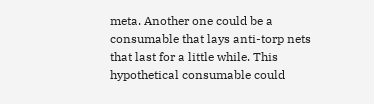meta. Another one could be a consumable that lays anti-torp nets that last for a little while. This hypothetical consumable could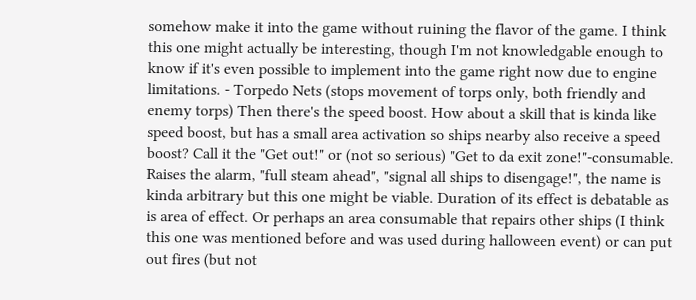somehow make it into the game without ruining the flavor of the game. I think this one might actually be interesting, though I'm not knowledgable enough to know if it's even possible to implement into the game right now due to engine limitations. - Torpedo Nets (stops movement of torps only, both friendly and enemy torps) Then there's the speed boost. How about a skill that is kinda like speed boost, but has a small area activation so ships nearby also receive a speed boost? Call it the "Get out!" or (not so serious) "Get to da exit zone!"-consumable. Raises the alarm, "full steam ahead", "signal all ships to disengage!", the name is kinda arbitrary but this one might be viable. Duration of its effect is debatable as is area of effect. Or perhaps an area consumable that repairs other ships (I think this one was mentioned before and was used during halloween event) or can put out fires (but not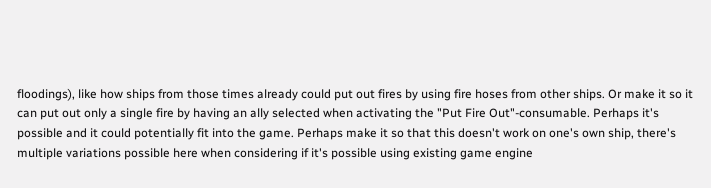floodings), like how ships from those times already could put out fires by using fire hoses from other ships. Or make it so it can put out only a single fire by having an ally selected when activating the "Put Fire Out"-consumable. Perhaps it's possible and it could potentially fit into the game. Perhaps make it so that this doesn't work on one's own ship, there's multiple variations possible here when considering if it's possible using existing game engine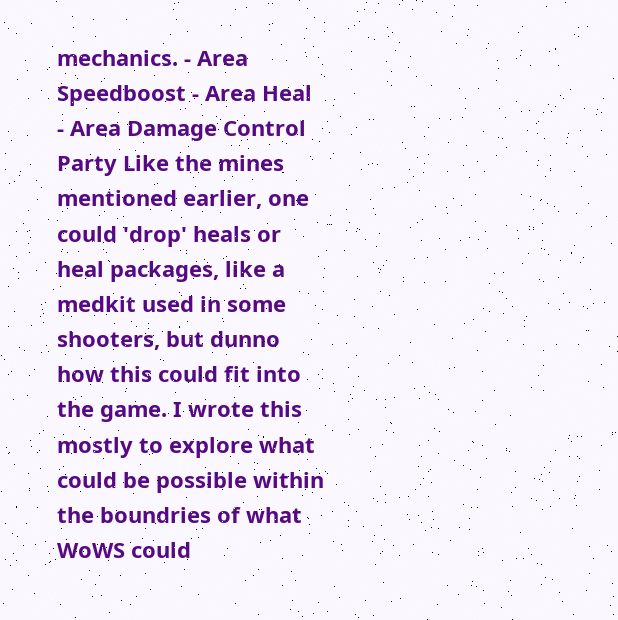mechanics. - Area Speedboost - Area Heal - Area Damage Control Party Like the mines mentioned earlier, one could 'drop' heals or heal packages, like a medkit used in some shooters, but dunno how this could fit into the game. I wrote this mostly to explore what could be possible within the boundries of what WoWS could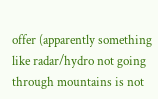offer (apparently something like radar/hydro not going through mountains is not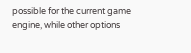possible for the current game engine, while other options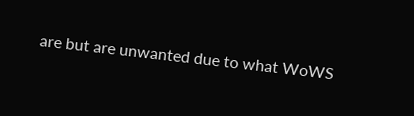are but are unwanted due to what WoWS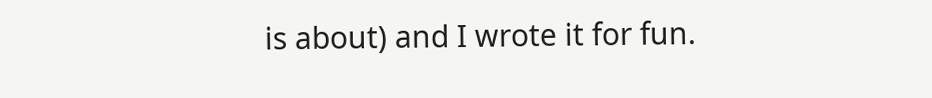is about) and I wrote it for fun.